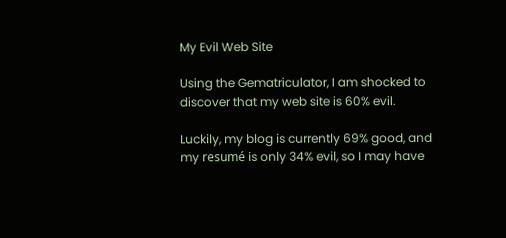My Evil Web Site

Using the Gematriculator, I am shocked to discover that my web site is 60% evil.

Luckily, my blog is currently 69% good, and my resumé is only 34% evil, so I may have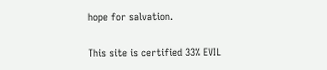hope for salvation.

This site is certified 33% EVIL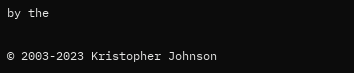by the

© 2003-2023 Kristopher Johnson